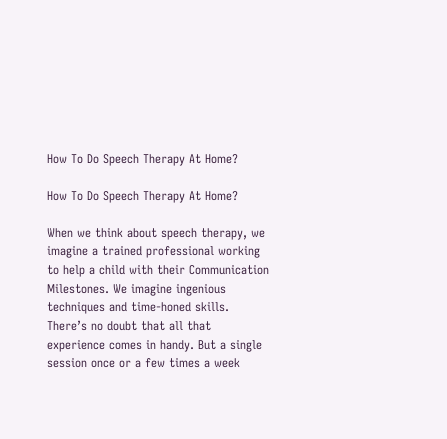How To Do Speech Therapy At Home?

How To Do Speech Therapy At Home?

When we think about speech therapy, we imagine a trained professional working to help a child with their Communication Milestones. We imagine ingenious techniques and time-honed skills. There’s no doubt that all that experience comes in handy. But a single session once or a few times a week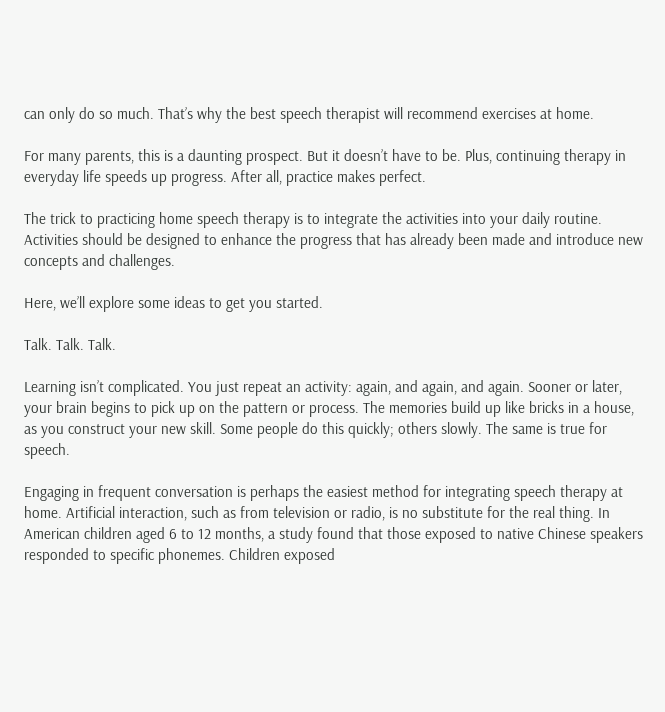can only do so much. That’s why the best speech therapist will recommend exercises at home.

For many parents, this is a daunting prospect. But it doesn’t have to be. Plus, continuing therapy in everyday life speeds up progress. After all, practice makes perfect.

The trick to practicing home speech therapy is to integrate the activities into your daily routine. Activities should be designed to enhance the progress that has already been made and introduce new concepts and challenges.

Here, we’ll explore some ideas to get you started.

Talk. Talk. Talk.

Learning isn’t complicated. You just repeat an activity: again, and again, and again. Sooner or later, your brain begins to pick up on the pattern or process. The memories build up like bricks in a house, as you construct your new skill. Some people do this quickly; others slowly. The same is true for speech.

Engaging in frequent conversation is perhaps the easiest method for integrating speech therapy at home. Artificial interaction, such as from television or radio, is no substitute for the real thing. In American children aged 6 to 12 months, a study found that those exposed to native Chinese speakers responded to specific phonemes. Children exposed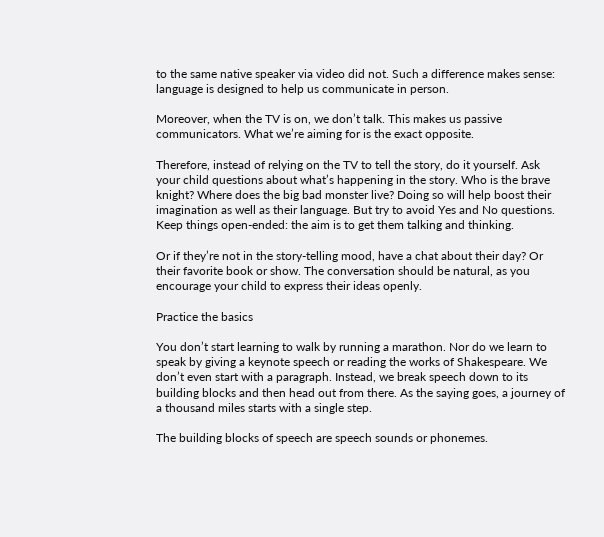to the same native speaker via video did not. Such a difference makes sense: language is designed to help us communicate in person.

Moreover, when the TV is on, we don’t talk. This makes us passive communicators. What we’re aiming for is the exact opposite.

Therefore, instead of relying on the TV to tell the story, do it yourself. Ask your child questions about what’s happening in the story. Who is the brave knight? Where does the big bad monster live? Doing so will help boost their imagination as well as their language. But try to avoid Yes and No questions. Keep things open-ended: the aim is to get them talking and thinking.

Or if they’re not in the story-telling mood, have a chat about their day? Or their favorite book or show. The conversation should be natural, as you encourage your child to express their ideas openly.

Practice the basics

You don’t start learning to walk by running a marathon. Nor do we learn to speak by giving a keynote speech or reading the works of Shakespeare. We don’t even start with a paragraph. Instead, we break speech down to its building blocks and then head out from there. As the saying goes, a journey of a thousand miles starts with a single step.

The building blocks of speech are speech sounds or phonemes.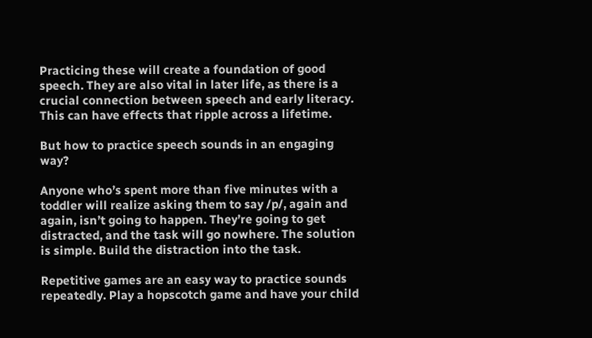Practicing these will create a foundation of good speech. They are also vital in later life, as there is a crucial connection between speech and early literacy. This can have effects that ripple across a lifetime.

But how to practice speech sounds in an engaging way?

Anyone who’s spent more than five minutes with a toddler will realize asking them to say /p/, again and again, isn’t going to happen. They’re going to get distracted, and the task will go nowhere. The solution is simple. Build the distraction into the task.

Repetitive games are an easy way to practice sounds repeatedly. Play a hopscotch game and have your child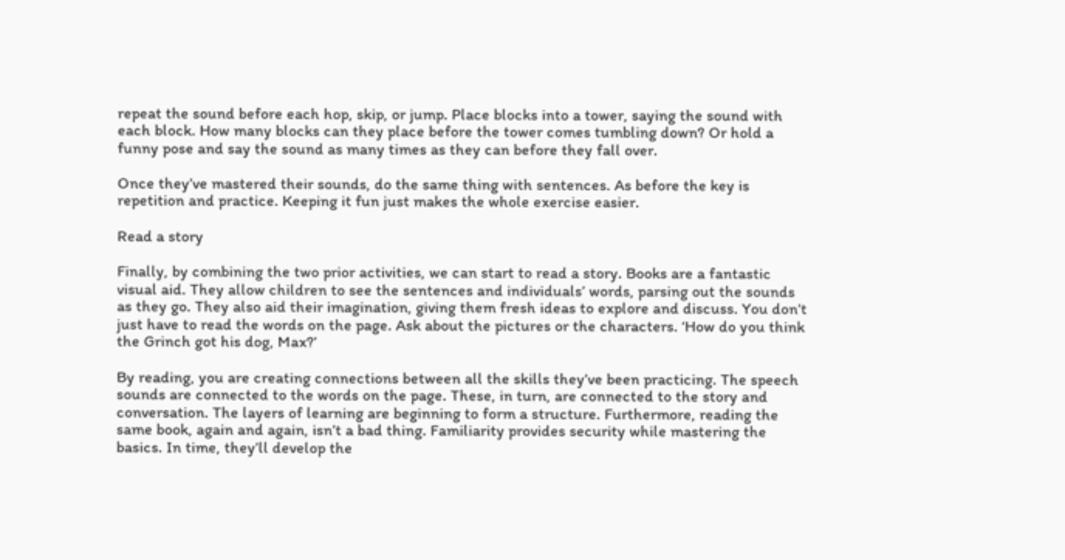repeat the sound before each hop, skip, or jump. Place blocks into a tower, saying the sound with each block. How many blocks can they place before the tower comes tumbling down? Or hold a funny pose and say the sound as many times as they can before they fall over.

Once they’ve mastered their sounds, do the same thing with sentences. As before the key is repetition and practice. Keeping it fun just makes the whole exercise easier.

Read a story

Finally, by combining the two prior activities, we can start to read a story. Books are a fantastic visual aid. They allow children to see the sentences and individuals’ words, parsing out the sounds as they go. They also aid their imagination, giving them fresh ideas to explore and discuss. You don’t just have to read the words on the page. Ask about the pictures or the characters. ‘How do you think the Grinch got his dog, Max?’

By reading, you are creating connections between all the skills they’ve been practicing. The speech sounds are connected to the words on the page. These, in turn, are connected to the story and conversation. The layers of learning are beginning to form a structure. Furthermore, reading the same book, again and again, isn’t a bad thing. Familiarity provides security while mastering the basics. In time, they’ll develop the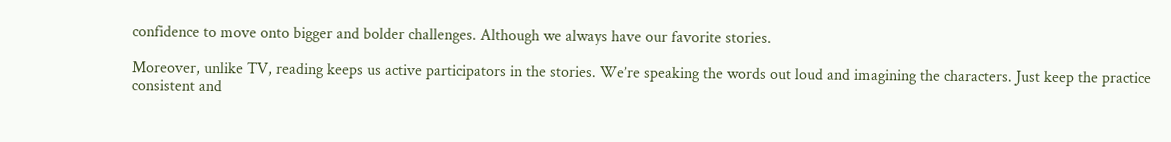confidence to move onto bigger and bolder challenges. Although we always have our favorite stories.

Moreover, unlike TV, reading keeps us active participators in the stories. We’re speaking the words out loud and imagining the characters. Just keep the practice consistent and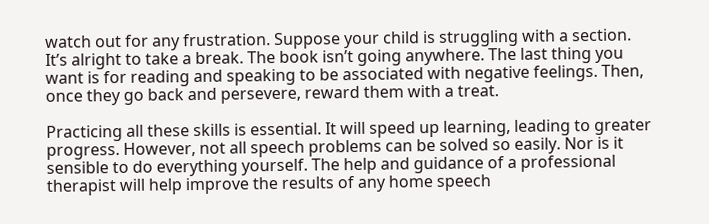watch out for any frustration. Suppose your child is struggling with a section. It’s alright to take a break. The book isn’t going anywhere. The last thing you want is for reading and speaking to be associated with negative feelings. Then, once they go back and persevere, reward them with a treat.

Practicing all these skills is essential. It will speed up learning, leading to greater progress. However, not all speech problems can be solved so easily. Nor is it sensible to do everything yourself. The help and guidance of a professional therapist will help improve the results of any home speech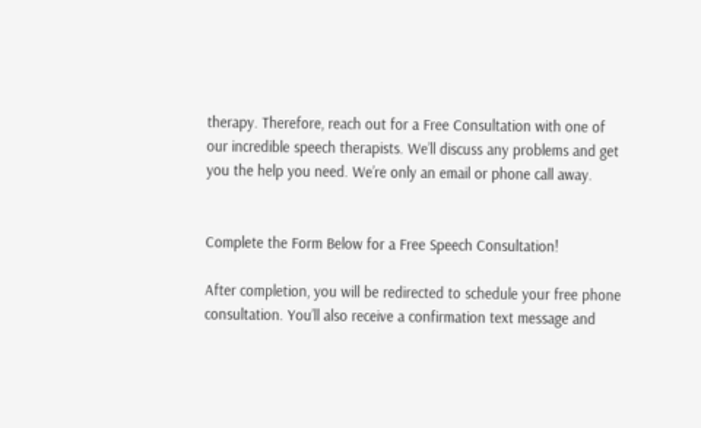therapy. Therefore, reach out for a Free Consultation with one of our incredible speech therapists. We’ll discuss any problems and get you the help you need. We’re only an email or phone call away.


Complete the Form Below for a Free Speech Consultation!

After completion, you will be redirected to schedule your free phone consultation. You’ll also receive a confirmation text message and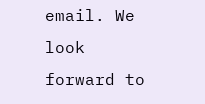email. We look forward to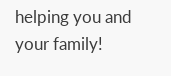helping you and your family!